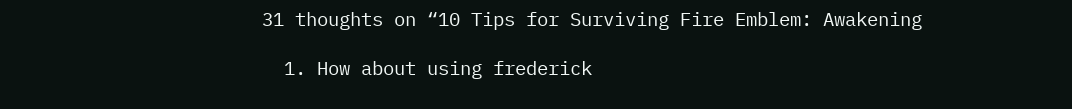31 thoughts on “10 Tips for Surviving Fire Emblem: Awakening

  1. How about using frederick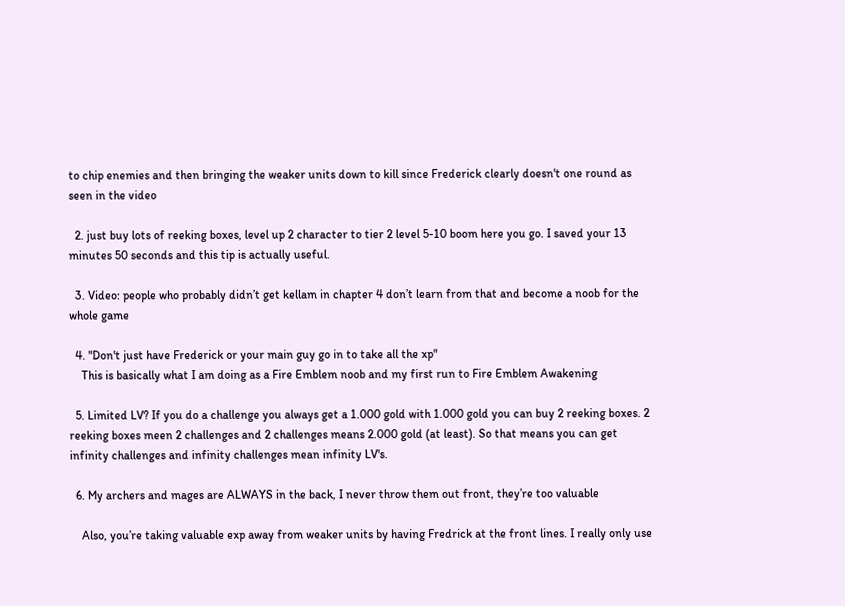to chip enemies and then bringing the weaker units down to kill since Frederick clearly doesn't one round as seen in the video

  2. just buy lots of reeking boxes, level up 2 character to tier 2 level 5-10 boom here you go. I saved your 13 minutes 50 seconds and this tip is actually useful.

  3. Video: people who probably didn’t get kellam in chapter 4 don’t learn from that and become a noob for the whole game

  4. "Don't just have Frederick or your main guy go in to take all the xp"
    This is basically what I am doing as a Fire Emblem noob and my first run to Fire Emblem Awakening

  5. Limited LV? If you do a challenge you always get a 1.000 gold with 1.000 gold you can buy 2 reeking boxes. 2 reeking boxes meen 2 challenges and 2 challenges means 2.000 gold (at least). So that means you can get infinity challenges and infinity challenges mean infinity LV's.

  6. My archers and mages are ALWAYS in the back, I never throw them out front, they’re too valuable

    Also, you’re taking valuable exp away from weaker units by having Fredrick at the front lines. I really only use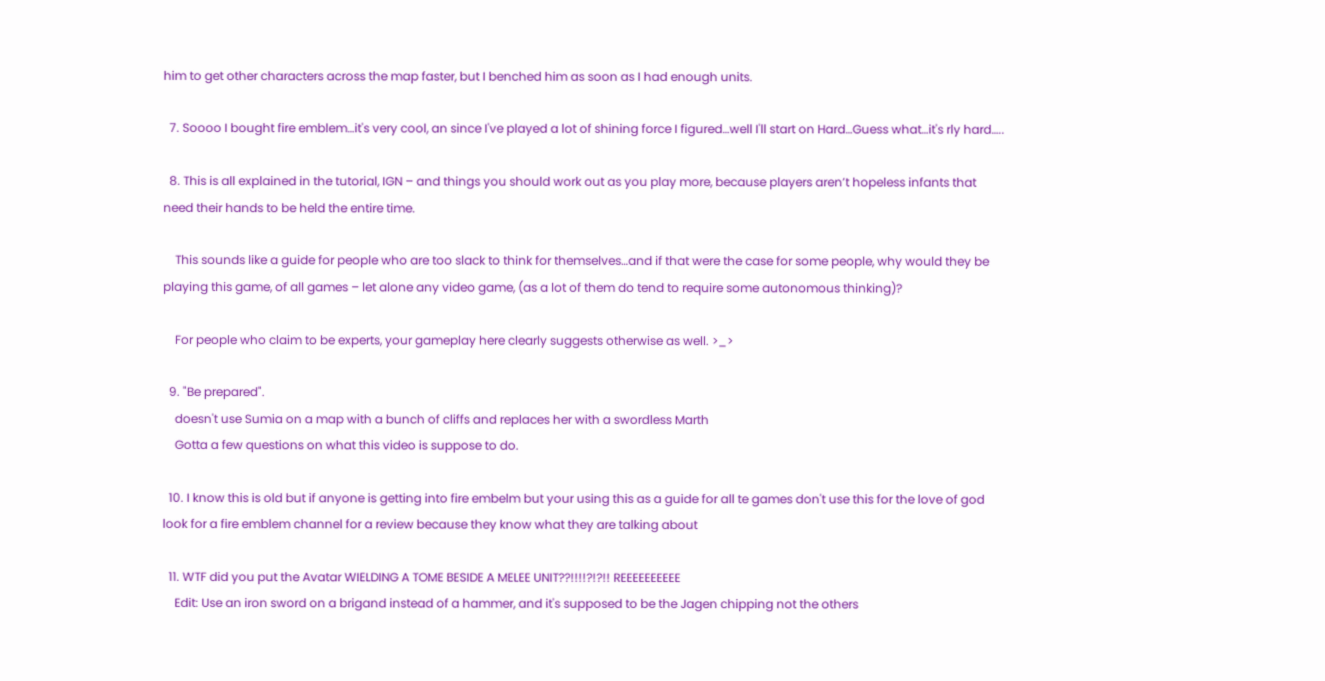him to get other characters across the map faster, but I benched him as soon as I had enough units.

  7. Soooo I bought fire emblem…it's very cool, an since I've played a lot of shining force I figured…well I'll start on Hard…Guess what…it's rly hard…..

  8. This is all explained in the tutorial, IGN – and things you should work out as you play more, because players aren’t hopeless infants that need their hands to be held the entire time.

    This sounds like a guide for people who are too slack to think for themselves…and if that were the case for some people, why would they be playing this game, of all games – let alone any video game, (as a lot of them do tend to require some autonomous thinking)?

    For people who claim to be experts, your gameplay here clearly suggests otherwise as well. >_>

  9. "Be prepared".
    doesn't use Sumia on a map with a bunch of cliffs and replaces her with a swordless Marth
    Gotta a few questions on what this video is suppose to do.

  10. I know this is old but if anyone is getting into fire embelm but your using this as a guide for all te games don't use this for the love of god look for a fire emblem channel for a review because they know what they are talking about

  11. WTF did you put the Avatar WIELDING A TOME BESIDE A MELEE UNIT??!!!!?!?!! REEEEEEEEEE
    Edit: Use an iron sword on a brigand instead of a hammer, and it's supposed to be the Jagen chipping not the others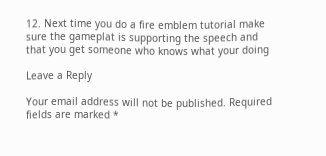12. Next time you do a fire emblem tutorial make sure the gameplat is supporting the speech and that you get someone who knows what your doing

Leave a Reply

Your email address will not be published. Required fields are marked *